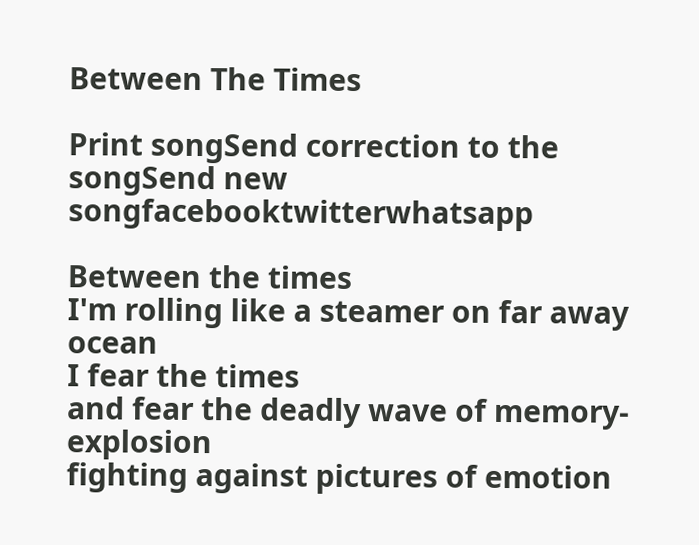Between The Times

Print songSend correction to the songSend new songfacebooktwitterwhatsapp

Between the times
I'm rolling like a steamer on far away ocean
I fear the times
and fear the deadly wave of memory-explosion
fighting against pictures of emotion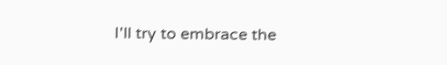I'll try to embrace the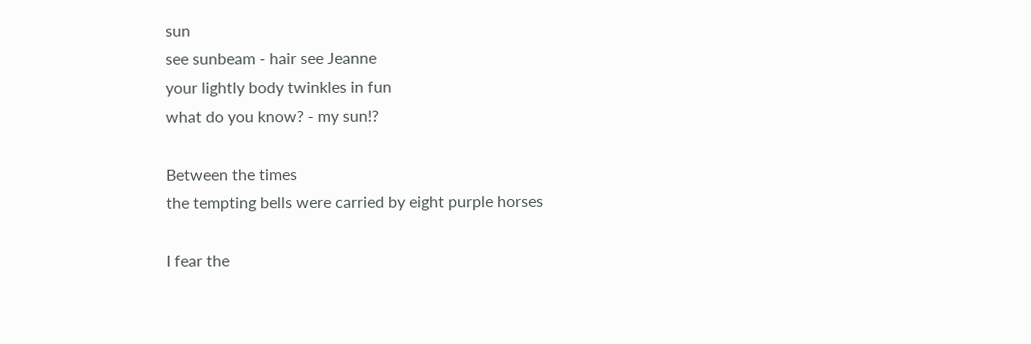sun
see sunbeam - hair see Jeanne
your lightly body twinkles in fun
what do you know? - my sun!?

Between the times
the tempting bells were carried by eight purple horses

I fear the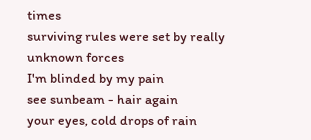times
surviving rules were set by really unknown forces
I'm blinded by my pain
see sunbeam - hair again
your eyes, cold drops of rain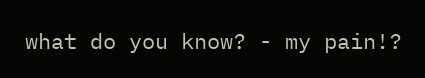what do you know? - my pain!?